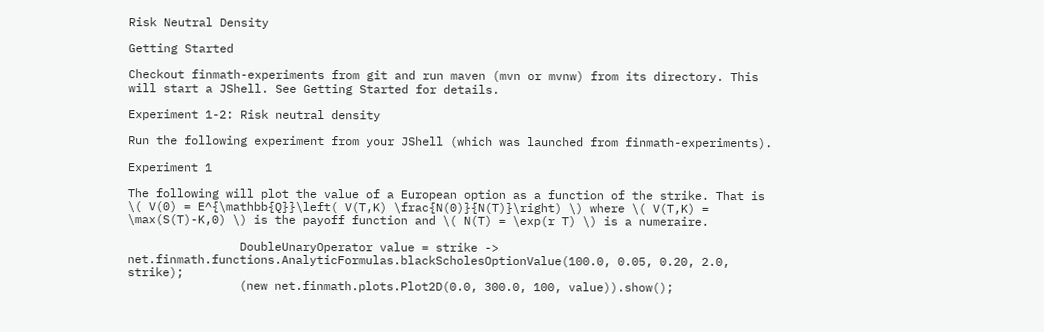Risk Neutral Density

Getting Started

Checkout finmath-experiments from git and run maven (mvn or mvnw) from its directory. This will start a JShell. See Getting Started for details.

Experiment 1-2: Risk neutral density

Run the following experiment from your JShell (which was launched from finmath-experiments).

Experiment 1

The following will plot the value of a European option as a function of the strike. That is \( V(0) = E^{\mathbb{Q}}\left( V(T,K) \frac{N(0)}{N(T)}\right) \) where \( V(T,K) = \max(S(T)-K,0) \) is the payoff function and \( N(T) = \exp(r T) \) is a numeraire.

                DoubleUnaryOperator value = strike -> net.finmath.functions.AnalyticFormulas.blackScholesOptionValue(100.0, 0.05, 0.20, 2.0, strike);
                (new net.finmath.plots.Plot2D(0.0, 300.0, 100, value)).show();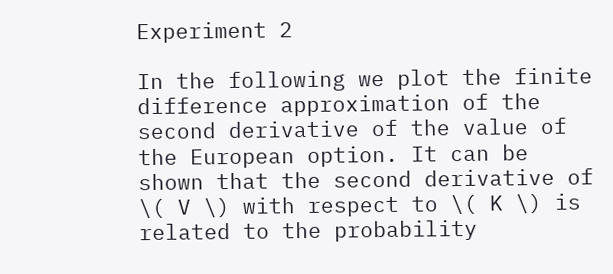Experiment 2

In the following we plot the finite difference approximation of the second derivative of the value of the European option. It can be shown that the second derivative of \( V \) with respect to \( K \) is related to the probability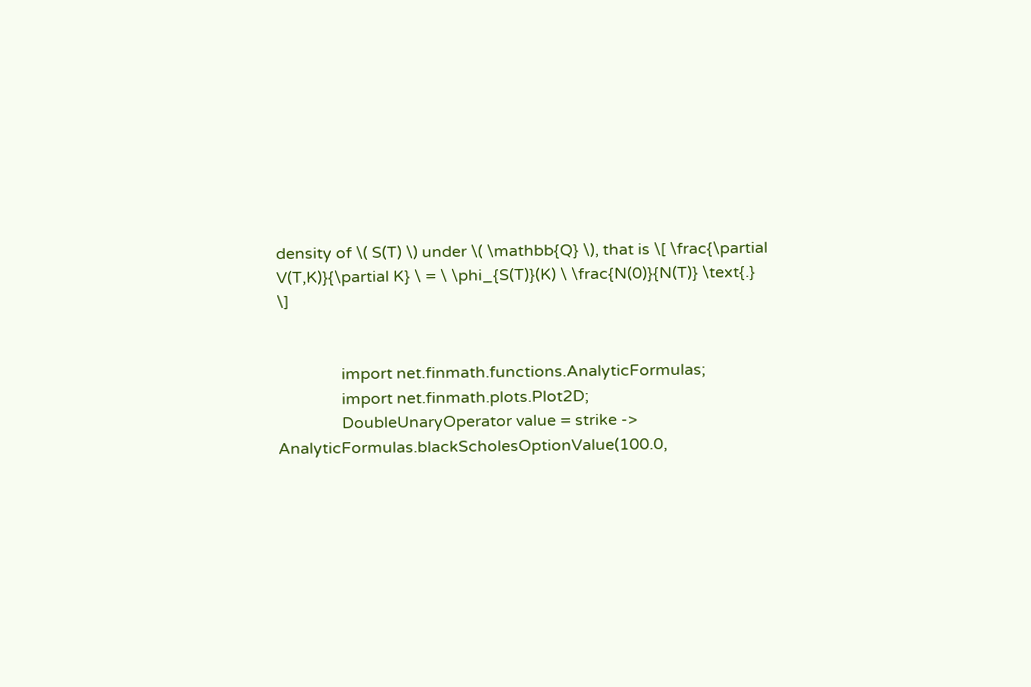density of \( S(T) \) under \( \mathbb{Q} \), that is \[ \frac{\partial V(T,K)}{\partial K} \ = \ \phi_{S(T)}(K) \ \frac{N(0)}{N(T)} \text{.} \]


                import net.finmath.functions.AnalyticFormulas;
                import net.finmath.plots.Plot2D;
                DoubleUnaryOperator value = strike -> AnalyticFormulas.blackScholesOptionValue(100.0,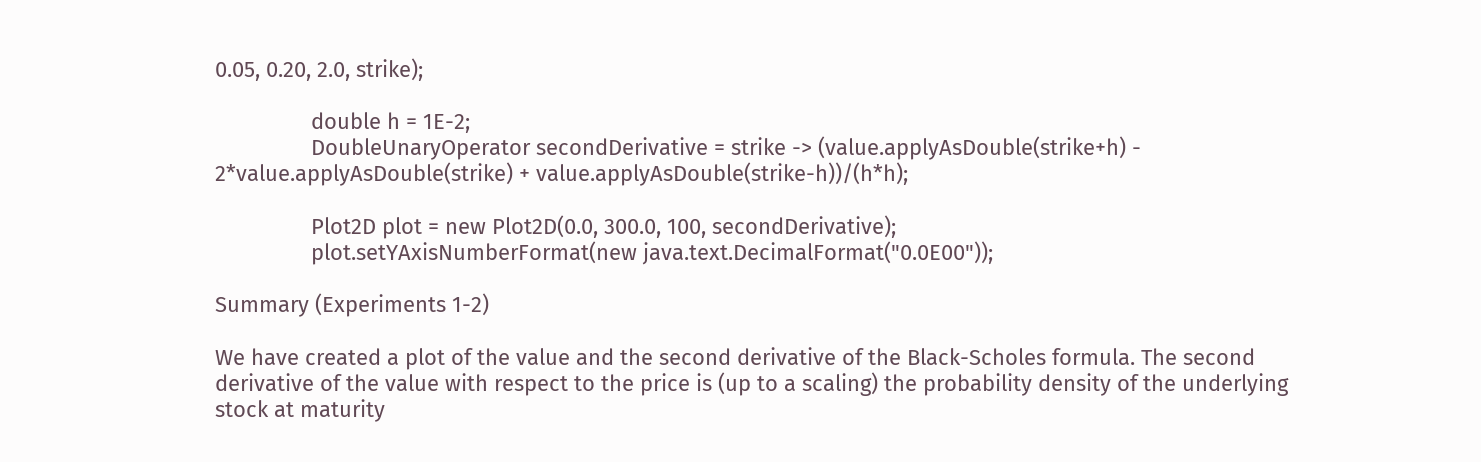0.05, 0.20, 2.0, strike);

                double h = 1E-2;
                DoubleUnaryOperator secondDerivative = strike -> (value.applyAsDouble(strike+h) - 2*value.applyAsDouble(strike) + value.applyAsDouble(strike-h))/(h*h);

                Plot2D plot = new Plot2D(0.0, 300.0, 100, secondDerivative);
                plot.setYAxisNumberFormat(new java.text.DecimalFormat("0.0E00"));

Summary (Experiments 1-2)

We have created a plot of the value and the second derivative of the Black-Scholes formula. The second derivative of the value with respect to the price is (up to a scaling) the probability density of the underlying stock at maturity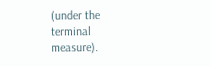(under the terminal measure).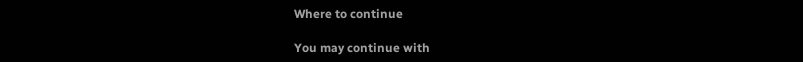Where to continue

You may continue with